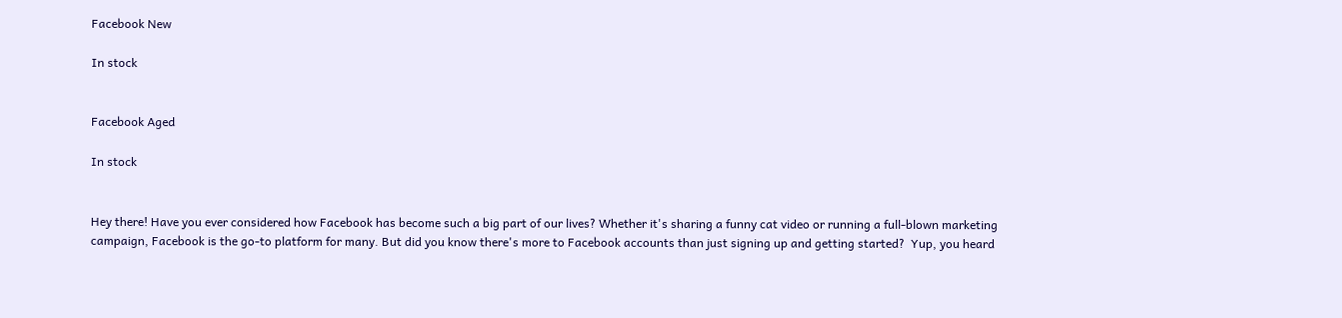Facebook New

In stock


Facebook Aged

In stock


Hey there! Have you ever considered how Facebook has become such a big part of our lives? Whether it's sharing a funny cat video or running a full-blown marketing campaign, Facebook is the go-to platform for many. But did you know there's more to Facebook accounts than just signing up and getting started?  Yup, you heard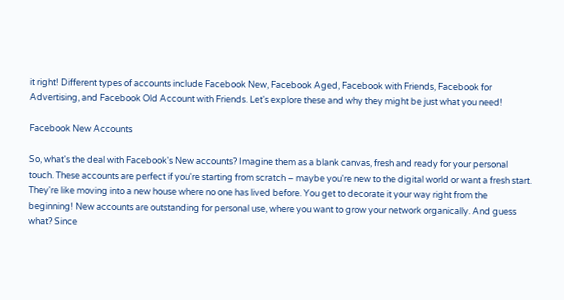it right! Different types of accounts include Facebook New, Facebook Aged, Facebook with Friends, Facebook for Advertising, and Facebook Old Account with Friends. Let's explore these and why they might be just what you need!

Facebook New Accounts

So, what's the deal with Facebook's New accounts? Imagine them as a blank canvas, fresh and ready for your personal touch. These accounts are perfect if you're starting from scratch – maybe you're new to the digital world or want a fresh start. They're like moving into a new house where no one has lived before. You get to decorate it your way right from the beginning! New accounts are outstanding for personal use, where you want to grow your network organically. And guess what? Since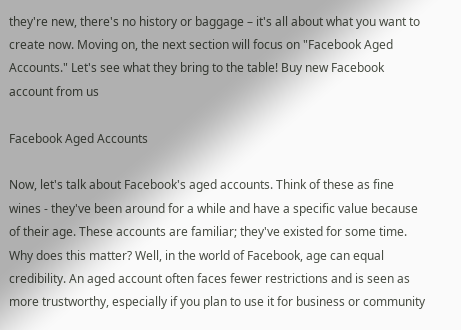they're new, there's no history or baggage – it's all about what you want to create now. Moving on, the next section will focus on "Facebook Aged Accounts." Let's see what they bring to the table! Buy new Facebook account from us

Facebook Aged Accounts

Now, let's talk about Facebook's aged accounts. Think of these as fine wines - they've been around for a while and have a specific value because of their age. These accounts are familiar; they've existed for some time. Why does this matter? Well, in the world of Facebook, age can equal credibility. An aged account often faces fewer restrictions and is seen as more trustworthy, especially if you plan to use it for business or community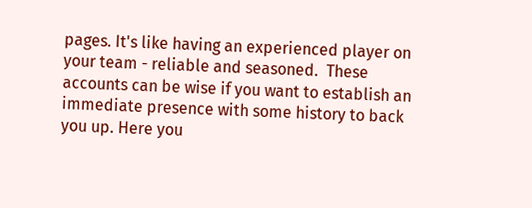pages. It's like having an experienced player on your team - reliable and seasoned.  These accounts can be wise if you want to establish an immediate presence with some history to back you up. Here you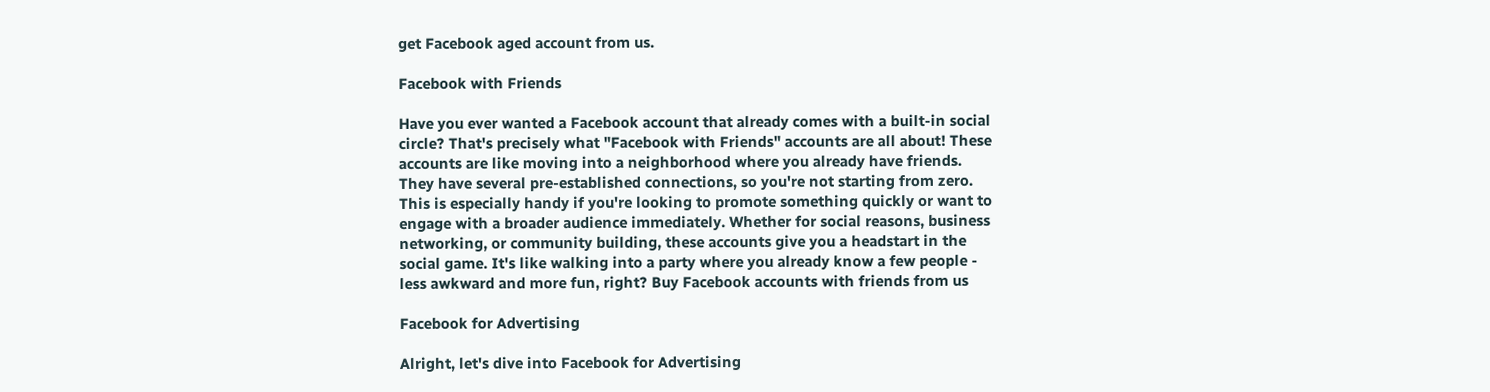get Facebook aged account from us.

Facebook with Friends

Have you ever wanted a Facebook account that already comes with a built-in social circle? That's precisely what "Facebook with Friends" accounts are all about! These accounts are like moving into a neighborhood where you already have friends. They have several pre-established connections, so you're not starting from zero. This is especially handy if you're looking to promote something quickly or want to engage with a broader audience immediately. Whether for social reasons, business networking, or community building, these accounts give you a headstart in the social game. It's like walking into a party where you already know a few people - less awkward and more fun, right? Buy Facebook accounts with friends from us

Facebook for Advertising

Alright, let's dive into Facebook for Advertising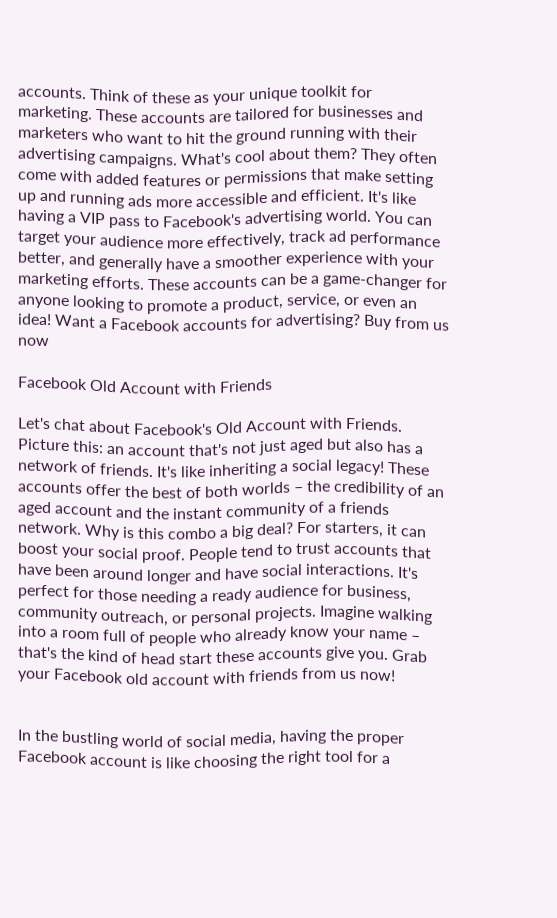accounts. Think of these as your unique toolkit for marketing. These accounts are tailored for businesses and marketers who want to hit the ground running with their advertising campaigns. What's cool about them? They often come with added features or permissions that make setting up and running ads more accessible and efficient. It's like having a VIP pass to Facebook's advertising world. You can target your audience more effectively, track ad performance better, and generally have a smoother experience with your marketing efforts. These accounts can be a game-changer for anyone looking to promote a product, service, or even an idea! Want a Facebook accounts for advertising? Buy from us now

Facebook Old Account with Friends

Let's chat about Facebook's Old Account with Friends. Picture this: an account that's not just aged but also has a network of friends. It's like inheriting a social legacy! These accounts offer the best of both worlds – the credibility of an aged account and the instant community of a friends network. Why is this combo a big deal? For starters, it can boost your social proof. People tend to trust accounts that have been around longer and have social interactions. It's perfect for those needing a ready audience for business, community outreach, or personal projects. Imagine walking into a room full of people who already know your name – that's the kind of head start these accounts give you. Grab your Facebook old account with friends from us now!


In the bustling world of social media, having the proper Facebook account is like choosing the right tool for a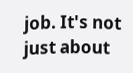job. It's not just about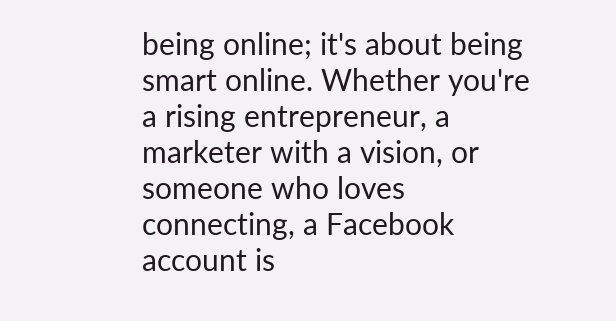being online; it's about being smart online. Whether you're a rising entrepreneur, a marketer with a vision, or someone who loves connecting, a Facebook account is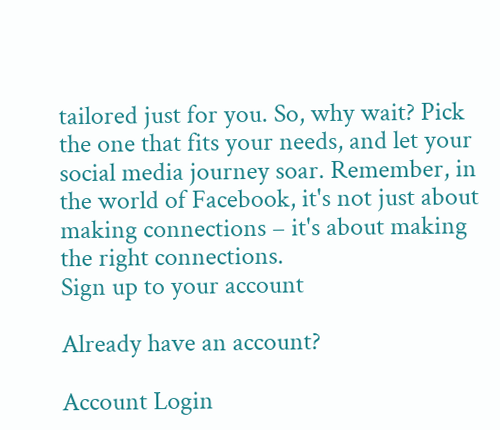tailored just for you. So, why wait? Pick the one that fits your needs, and let your social media journey soar. Remember, in the world of Facebook, it's not just about making connections – it's about making the right connections.
Sign up to your account

Already have an account?

Account Login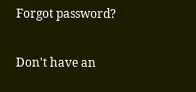Forgot password?

Don't have an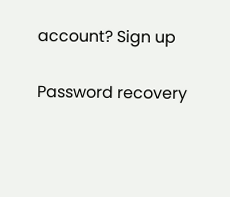account? Sign up

Password recovery